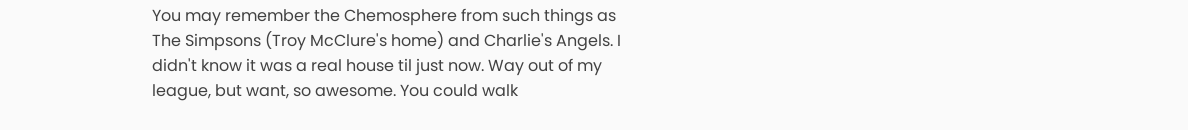You may remember the Chemosphere from such things as The Simpsons (Troy McClure's home) and Charlie's Angels. I didn't know it was a real house til just now. Way out of my league, but want, so awesome. You could walk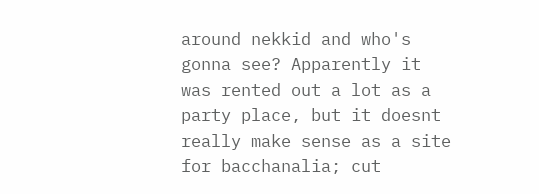around nekkid and who's gonna see? Apparently it was rented out a lot as a party place, but it doesnt really make sense as a site for bacchanalia; cut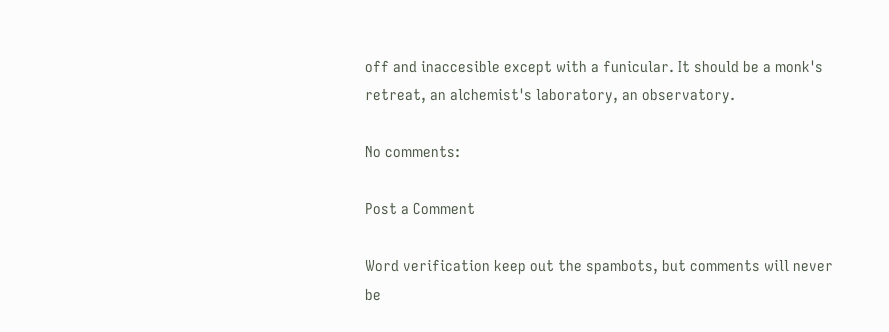off and inaccesible except with a funicular. It should be a monk's retreat, an alchemist's laboratory, an observatory.

No comments:

Post a Comment

Word verification keep out the spambots, but comments will never be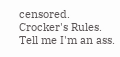censored. Crocker's Rules. Tell me I'm an ass.